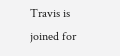Travis is joined for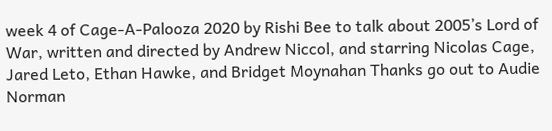week 4 of Cage-A-Palooza 2020 by Rishi Bee to talk about 2005’s Lord of War, written and directed by Andrew Niccol, and starring Nicolas Cage, Jared Leto, Ethan Hawke, and Bridget Moynahan Thanks go out to Audie Norman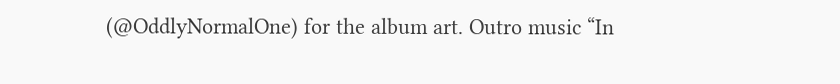(@OddlyNormalOne) for the album art. Outro music “In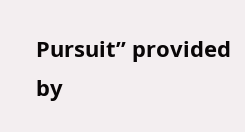Pursuit” provided by